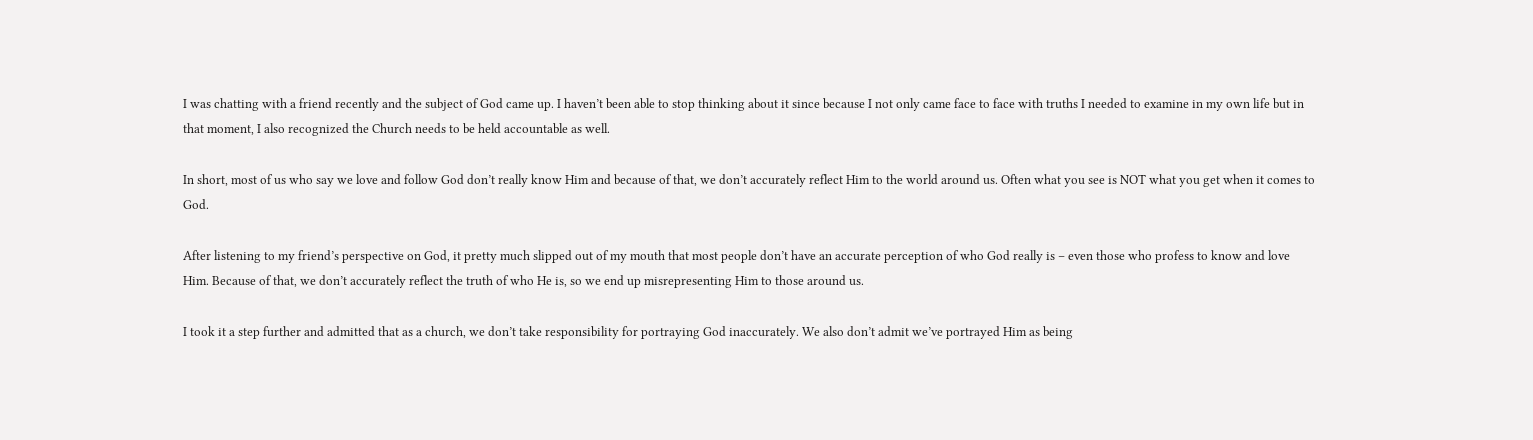I was chatting with a friend recently and the subject of God came up. I haven’t been able to stop thinking about it since because I not only came face to face with truths I needed to examine in my own life but in that moment, I also recognized the Church needs to be held accountable as well.

In short, most of us who say we love and follow God don’t really know Him and because of that, we don’t accurately reflect Him to the world around us. Often what you see is NOT what you get when it comes to God.

After listening to my friend’s perspective on God, it pretty much slipped out of my mouth that most people don’t have an accurate perception of who God really is – even those who profess to know and love Him. Because of that, we don’t accurately reflect the truth of who He is, so we end up misrepresenting Him to those around us.

I took it a step further and admitted that as a church, we don’t take responsibility for portraying God inaccurately. We also don’t admit we’ve portrayed Him as being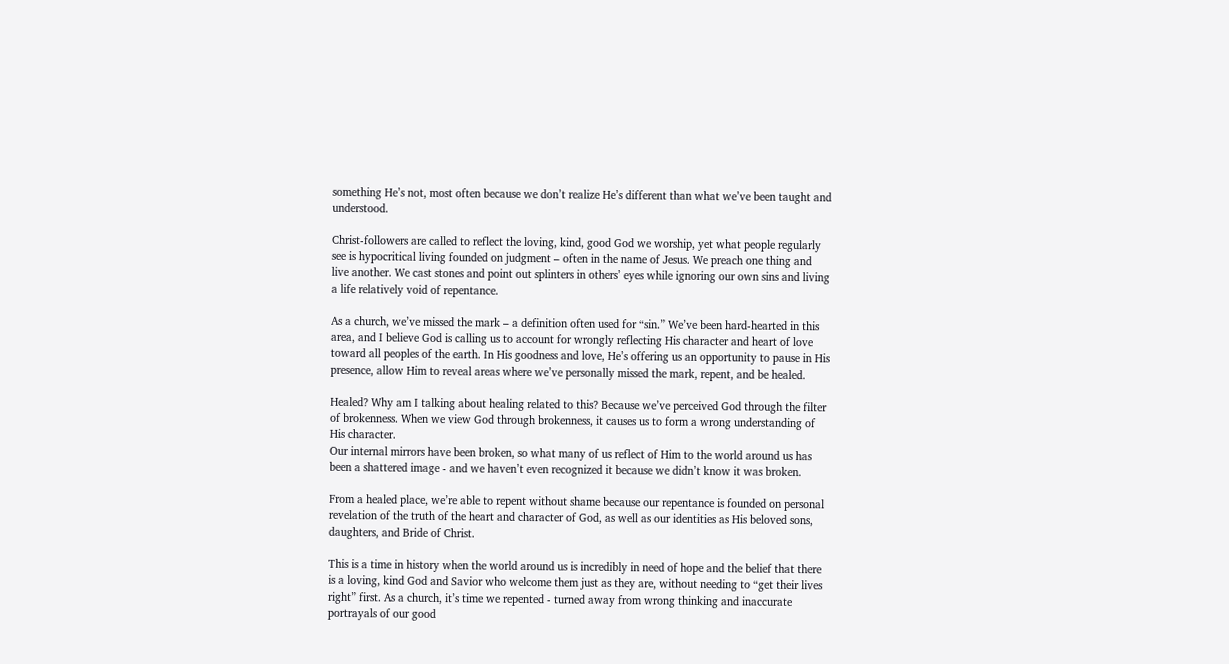something He’s not, most often because we don’t realize He’s different than what we’ve been taught and understood.

Christ-followers are called to reflect the loving, kind, good God we worship, yet what people regularly see is hypocritical living founded on judgment – often in the name of Jesus. We preach one thing and live another. We cast stones and point out splinters in others’ eyes while ignoring our own sins and living a life relatively void of repentance.

As a church, we’ve missed the mark – a definition often used for “sin.” We’ve been hard-hearted in this area, and I believe God is calling us to account for wrongly reflecting His character and heart of love toward all peoples of the earth. In His goodness and love, He’s offering us an opportunity to pause in His presence, allow Him to reveal areas where we’ve personally missed the mark, repent, and be healed.

Healed? Why am I talking about healing related to this? Because we’ve perceived God through the filter of brokenness. When we view God through brokenness, it causes us to form a wrong understanding of His character.
Our internal mirrors have been broken, so what many of us reflect of Him to the world around us has been a shattered image - and we haven’t even recognized it because we didn’t know it was broken.

From a healed place, we’re able to repent without shame because our repentance is founded on personal revelation of the truth of the heart and character of God, as well as our identities as His beloved sons, daughters, and Bride of Christ.

This is a time in history when the world around us is incredibly in need of hope and the belief that there is a loving, kind God and Savior who welcome them just as they are, without needing to “get their lives right” first. As a church, it’s time we repented - turned away from wrong thinking and inaccurate portrayals of our good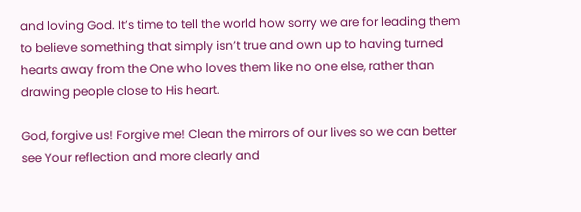and loving God. It’s time to tell the world how sorry we are for leading them to believe something that simply isn’t true and own up to having turned hearts away from the One who loves them like no one else, rather than drawing people close to His heart.

God, forgive us! Forgive me! Clean the mirrors of our lives so we can better see Your reflection and more clearly and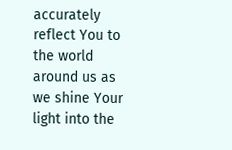accurately reflect You to the world around us as we shine Your light into the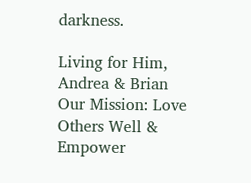darkness.

Living for Him,
Andrea & Brian
Our Mission: Love Others Well & Empower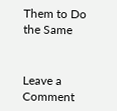Them to Do the Same


Leave a Comment